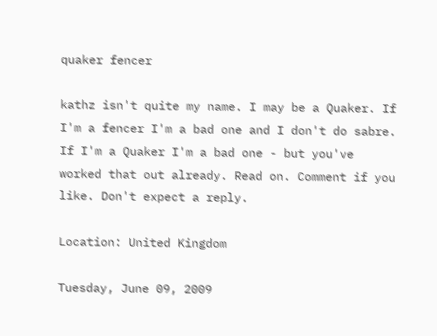quaker fencer

kathz isn't quite my name. I may be a Quaker. If I'm a fencer I'm a bad one and I don't do sabre. If I'm a Quaker I'm a bad one - but you've worked that out already. Read on. Comment if you like. Don't expect a reply.

Location: United Kingdom

Tuesday, June 09, 2009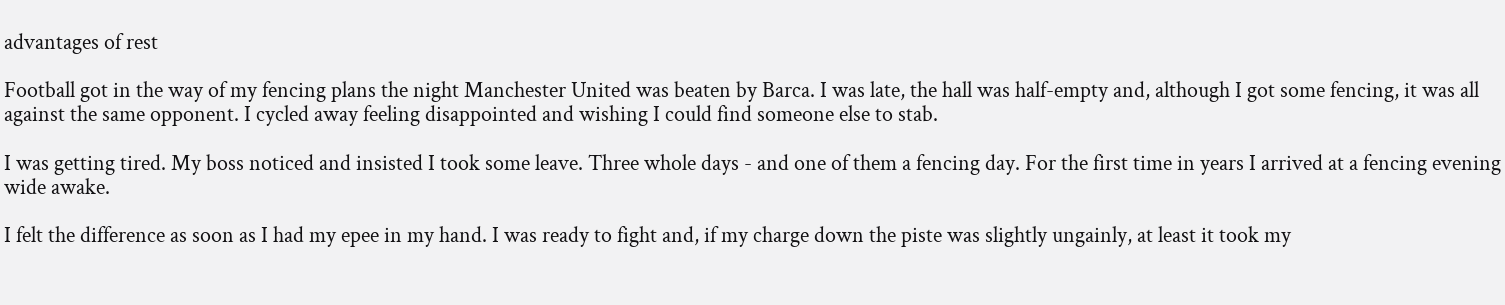advantages of rest

Football got in the way of my fencing plans the night Manchester United was beaten by Barca. I was late, the hall was half-empty and, although I got some fencing, it was all against the same opponent. I cycled away feeling disappointed and wishing I could find someone else to stab.

I was getting tired. My boss noticed and insisted I took some leave. Three whole days - and one of them a fencing day. For the first time in years I arrived at a fencing evening wide awake.

I felt the difference as soon as I had my epee in my hand. I was ready to fight and, if my charge down the piste was slightly ungainly, at least it took my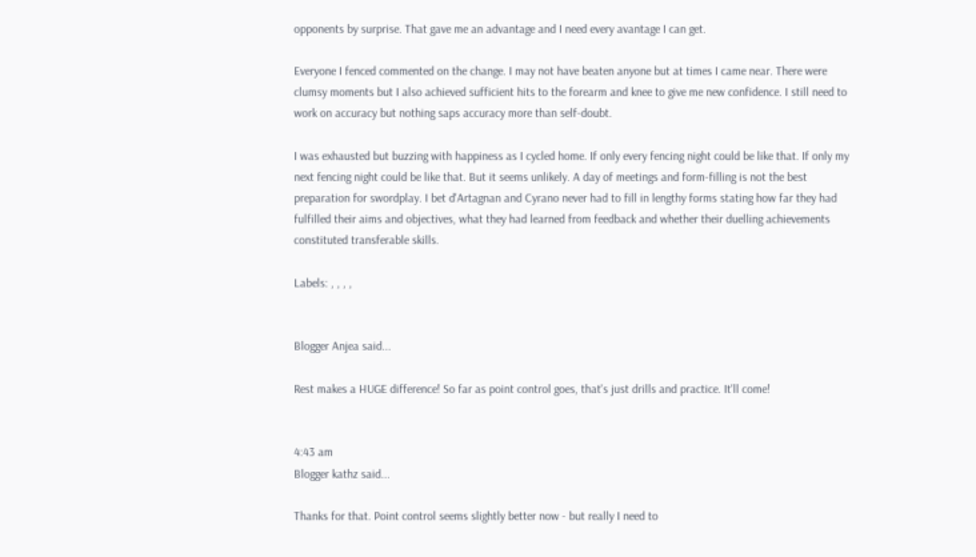opponents by surprise. That gave me an advantage and I need every avantage I can get.

Everyone I fenced commented on the change. I may not have beaten anyone but at times I came near. There were clumsy moments but I also achieved sufficient hits to the forearm and knee to give me new confidence. I still need to work on accuracy but nothing saps accuracy more than self-doubt.

I was exhausted but buzzing with happiness as I cycled home. If only every fencing night could be like that. If only my next fencing night could be like that. But it seems unlikely. A day of meetings and form-filling is not the best preparation for swordplay. I bet d'Artagnan and Cyrano never had to fill in lengthy forms stating how far they had fulfilled their aims and objectives, what they had learned from feedback and whether their duelling achievements constituted transferable skills.

Labels: , , , ,


Blogger Anjea said...

Rest makes a HUGE difference! So far as point control goes, that's just drills and practice. It'll come!


4:43 am
Blogger kathz said...

Thanks for that. Point control seems slightly better now - but really I need to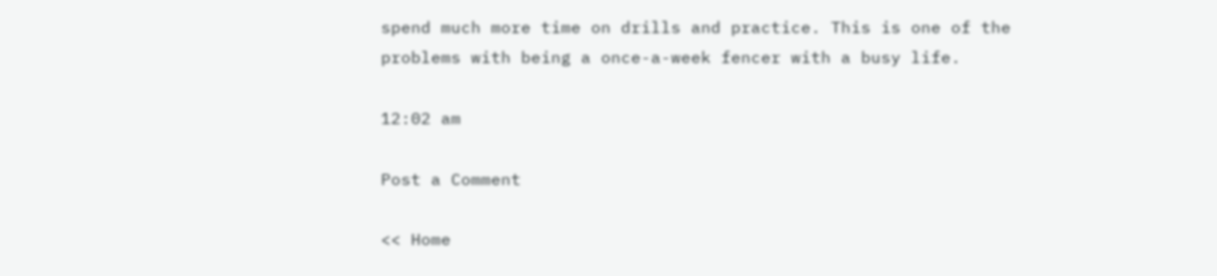spend much more time on drills and practice. This is one of the problems with being a once-a-week fencer with a busy life.

12:02 am

Post a Comment

<< Home